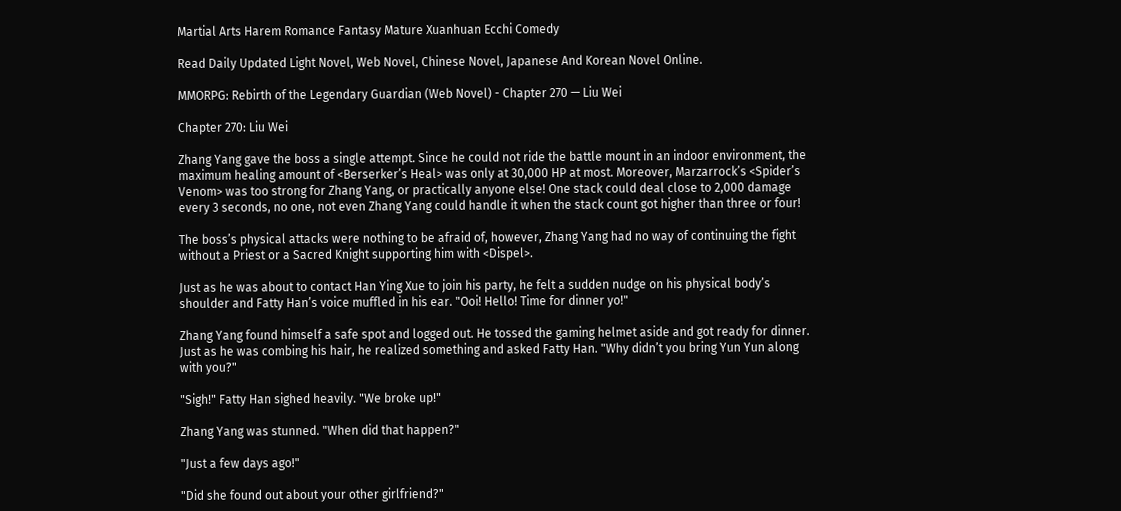Martial Arts Harem Romance Fantasy Mature Xuanhuan Ecchi Comedy

Read Daily Updated Light Novel, Web Novel, Chinese Novel, Japanese And Korean Novel Online.

MMORPG: Rebirth of the Legendary Guardian (Web Novel) - Chapter 270 — Liu Wei

Chapter 270: Liu Wei

Zhang Yang gave the boss a single attempt. Since he could not ride the battle mount in an indoor environment, the maximum healing amount of <Berserker’s Heal> was only at 30,000 HP at most. Moreover, Marzarrock’s <Spider’s Venom> was too strong for Zhang Yang, or practically anyone else! One stack could deal close to 2,000 damage every 3 seconds, no one, not even Zhang Yang could handle it when the stack count got higher than three or four!

The boss’s physical attacks were nothing to be afraid of, however, Zhang Yang had no way of continuing the fight without a Priest or a Sacred Knight supporting him with <Dispel>.

Just as he was about to contact Han Ying Xue to join his party, he felt a sudden nudge on his physical body’s shoulder and Fatty Han’s voice muffled in his ear. "Ooi! Hello! Time for dinner yo!"

Zhang Yang found himself a safe spot and logged out. He tossed the gaming helmet aside and got ready for dinner. Just as he was combing his hair, he realized something and asked Fatty Han. "Why didn’t you bring Yun Yun along with you?"

"Sigh!" Fatty Han sighed heavily. "We broke up!"

Zhang Yang was stunned. "When did that happen?"

"Just a few days ago!"

"Did she found out about your other girlfriend?"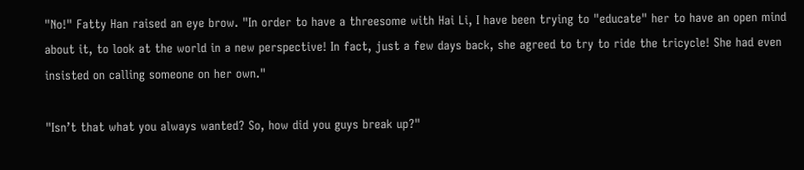"No!" Fatty Han raised an eye brow. "In order to have a threesome with Hai Li, I have been trying to "educate" her to have an open mind about it, to look at the world in a new perspective! In fact, just a few days back, she agreed to try to ride the tricycle! She had even insisted on calling someone on her own."

"Isn’t that what you always wanted? So, how did you guys break up?"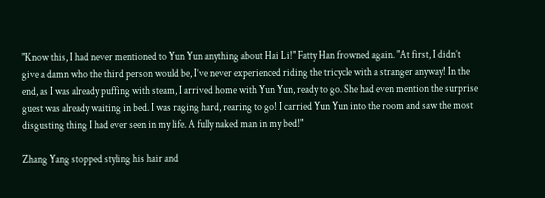"Know this, I had never mentioned to Yun Yun anything about Hai Li!" Fatty Han frowned again. "At first, I didn’t give a damn who the third person would be, I’ve never experienced riding the tricycle with a stranger anyway! In the end, as I was already puffing with steam, I arrived home with Yun Yun, ready to go. She had even mention the surprise guest was already waiting in bed. I was raging hard, rearing to go! I carried Yun Yun into the room and saw the most disgusting thing I had ever seen in my life. A fully naked man in my bed!"

Zhang Yang stopped styling his hair and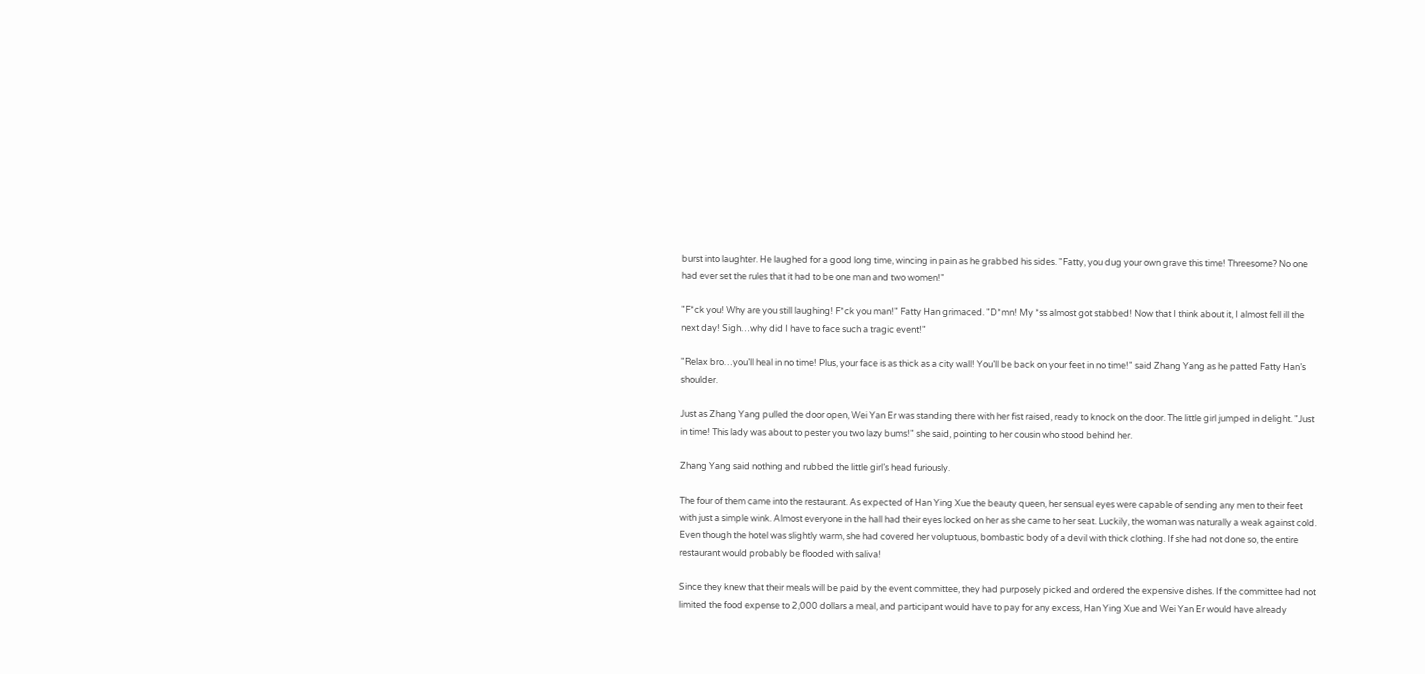burst into laughter. He laughed for a good long time, wincing in pain as he grabbed his sides. "Fatty, you dug your own grave this time! Threesome? No one had ever set the rules that it had to be one man and two women!"

"F*ck you! Why are you still laughing! F*ck you man!" Fatty Han grimaced. "D*mn! My *ss almost got stabbed! Now that I think about it, I almost fell ill the next day! Sigh…why did I have to face such a tragic event!"

"Relax bro…you’ll heal in no time! Plus, your face is as thick as a city wall! You’ll be back on your feet in no time!" said Zhang Yang as he patted Fatty Han’s shoulder.

Just as Zhang Yang pulled the door open, Wei Yan Er was standing there with her fist raised, ready to knock on the door. The little girl jumped in delight. "Just in time! This lady was about to pester you two lazy bums!" she said, pointing to her cousin who stood behind her.

Zhang Yang said nothing and rubbed the little girl’s head furiously.

The four of them came into the restaurant. As expected of Han Ying Xue the beauty queen, her sensual eyes were capable of sending any men to their feet with just a simple wink. Almost everyone in the hall had their eyes locked on her as she came to her seat. Luckily, the woman was naturally a weak against cold. Even though the hotel was slightly warm, she had covered her voluptuous, bombastic body of a devil with thick clothing. If she had not done so, the entire restaurant would probably be flooded with saliva!

Since they knew that their meals will be paid by the event committee, they had purposely picked and ordered the expensive dishes. If the committee had not limited the food expense to 2,000 dollars a meal, and participant would have to pay for any excess, Han Ying Xue and Wei Yan Er would have already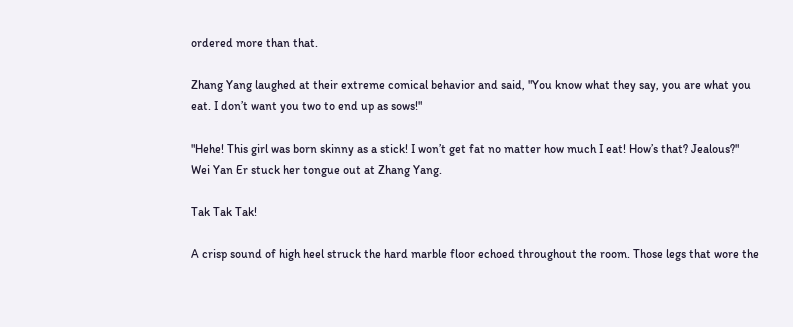ordered more than that.

Zhang Yang laughed at their extreme comical behavior and said, "You know what they say, you are what you eat. I don’t want you two to end up as sows!"

"Hehe! This girl was born skinny as a stick! I won’t get fat no matter how much I eat! How’s that? Jealous?" Wei Yan Er stuck her tongue out at Zhang Yang.

Tak Tak Tak!

A crisp sound of high heel struck the hard marble floor echoed throughout the room. Those legs that wore the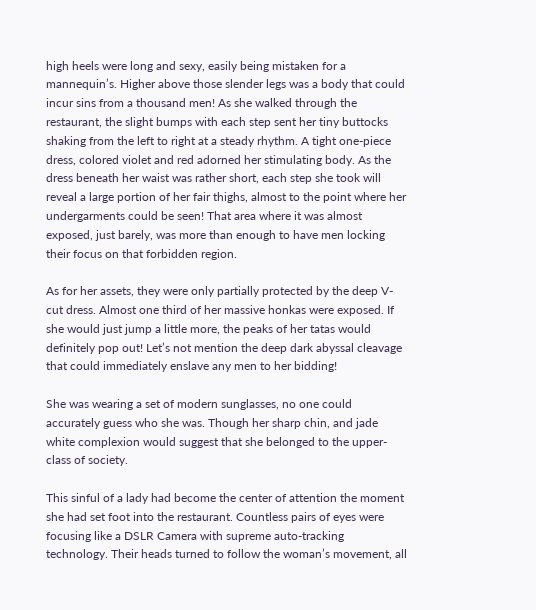high heels were long and sexy, easily being mistaken for a mannequin’s. Higher above those slender legs was a body that could incur sins from a thousand men! As she walked through the restaurant, the slight bumps with each step sent her tiny buttocks shaking from the left to right at a steady rhythm. A tight one-piece dress, colored violet and red adorned her stimulating body. As the dress beneath her waist was rather short, each step she took will reveal a large portion of her fair thighs, almost to the point where her undergarments could be seen! That area where it was almost exposed, just barely, was more than enough to have men locking their focus on that forbidden region.

As for her assets, they were only partially protected by the deep V-cut dress. Almost one third of her massive honkas were exposed. If she would just jump a little more, the peaks of her tatas would definitely pop out! Let’s not mention the deep dark abyssal cleavage that could immediately enslave any men to her bidding!

She was wearing a set of modern sunglasses, no one could accurately guess who she was. Though her sharp chin, and jade white complexion would suggest that she belonged to the upper-class of society.

This sinful of a lady had become the center of attention the moment she had set foot into the restaurant. Countless pairs of eyes were focusing like a DSLR Camera with supreme auto-tracking technology. Their heads turned to follow the woman’s movement, all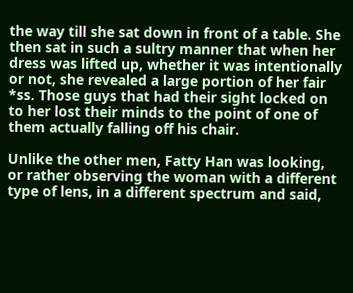the way till she sat down in front of a table. She then sat in such a sultry manner that when her dress was lifted up, whether it was intentionally or not, she revealed a large portion of her fair *ss. Those guys that had their sight locked on to her lost their minds to the point of one of them actually falling off his chair.

Unlike the other men, Fatty Han was looking, or rather observing the woman with a different type of lens, in a different spectrum and said,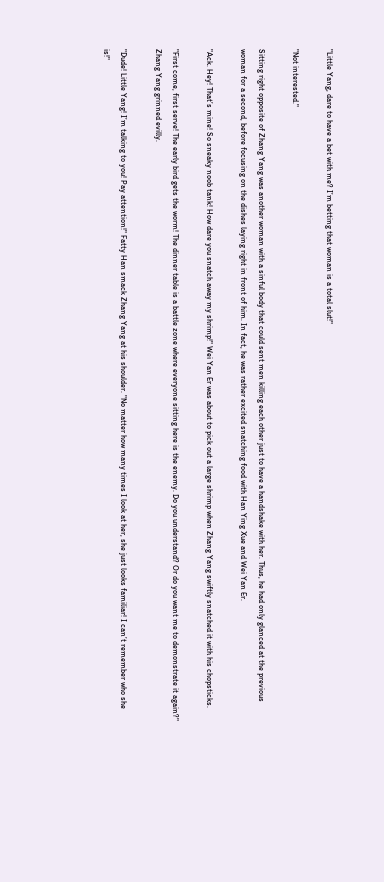"Little Yang, dare to have a bet with me? I’m betting that woman is a total slut!"

"Not interested."

Sitting right opposite of Zhang Yang was another woman with a sinful body that could sent men killing each other just to have a handshake with her. Thus, he had only glanced at the previous woman for a second, before focusing on the dishes laying right in front of him. In fact, he was rather excited snatching food with Han Ying Xue and Wei Yan Er.

"Ack. Hey! That’s mine! So sneaky noob tank! How dare you snatch away my shrimp!" Wei Yan Er was about to pick out a large shrimp when Zhang Yang swiftly snatched it with his chopsticks.

"First come, first serve! The early bird gets the worm! The dinner table is a battle zone where everyone sitting here is the enemy. Do you understand? Or do you want me to demonstrate it again?" Zhang Yang grinned evilly.

"Dude! Little Yang! I’m talking to you! Pay attention!" Fatty Han smack Zhang Yang at his shoulder. "No matter how many times I look at her, she just looks familiar! I can’t remember who she is!"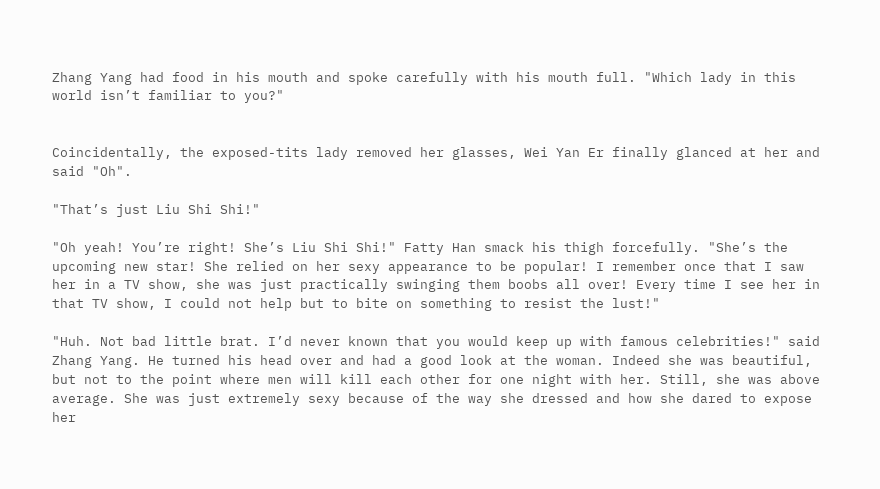Zhang Yang had food in his mouth and spoke carefully with his mouth full. "Which lady in this world isn’t familiar to you?"


Coincidentally, the exposed-tits lady removed her glasses, Wei Yan Er finally glanced at her and said "Oh".

"That’s just Liu Shi Shi!"

"Oh yeah! You’re right! She’s Liu Shi Shi!" Fatty Han smack his thigh forcefully. "She’s the upcoming new star! She relied on her sexy appearance to be popular! I remember once that I saw her in a TV show, she was just practically swinging them boobs all over! Every time I see her in that TV show, I could not help but to bite on something to resist the lust!"

"Huh. Not bad little brat. I’d never known that you would keep up with famous celebrities!" said Zhang Yang. He turned his head over and had a good look at the woman. Indeed she was beautiful, but not to the point where men will kill each other for one night with her. Still, she was above average. She was just extremely sexy because of the way she dressed and how she dared to expose her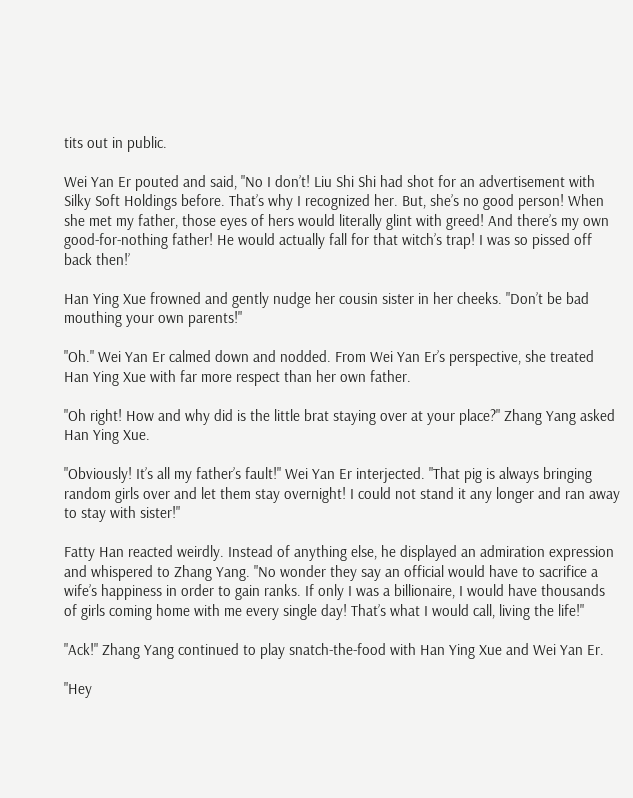tits out in public.

Wei Yan Er pouted and said, "No I don’t! Liu Shi Shi had shot for an advertisement with Silky Soft Holdings before. That’s why I recognized her. But, she’s no good person! When she met my father, those eyes of hers would literally glint with greed! And there’s my own good-for-nothing father! He would actually fall for that witch’s trap! I was so pissed off back then!’

Han Ying Xue frowned and gently nudge her cousin sister in her cheeks. "Don’t be bad mouthing your own parents!"

"Oh." Wei Yan Er calmed down and nodded. From Wei Yan Er’s perspective, she treated Han Ying Xue with far more respect than her own father.

"Oh right! How and why did is the little brat staying over at your place?" Zhang Yang asked Han Ying Xue.

"Obviously! It’s all my father’s fault!" Wei Yan Er interjected. "That pig is always bringing random girls over and let them stay overnight! I could not stand it any longer and ran away to stay with sister!"

Fatty Han reacted weirdly. Instead of anything else, he displayed an admiration expression and whispered to Zhang Yang. "No wonder they say an official would have to sacrifice a wife’s happiness in order to gain ranks. If only I was a billionaire, I would have thousands of girls coming home with me every single day! That’s what I would call, living the life!"

"Ack!" Zhang Yang continued to play snatch-the-food with Han Ying Xue and Wei Yan Er.

"Hey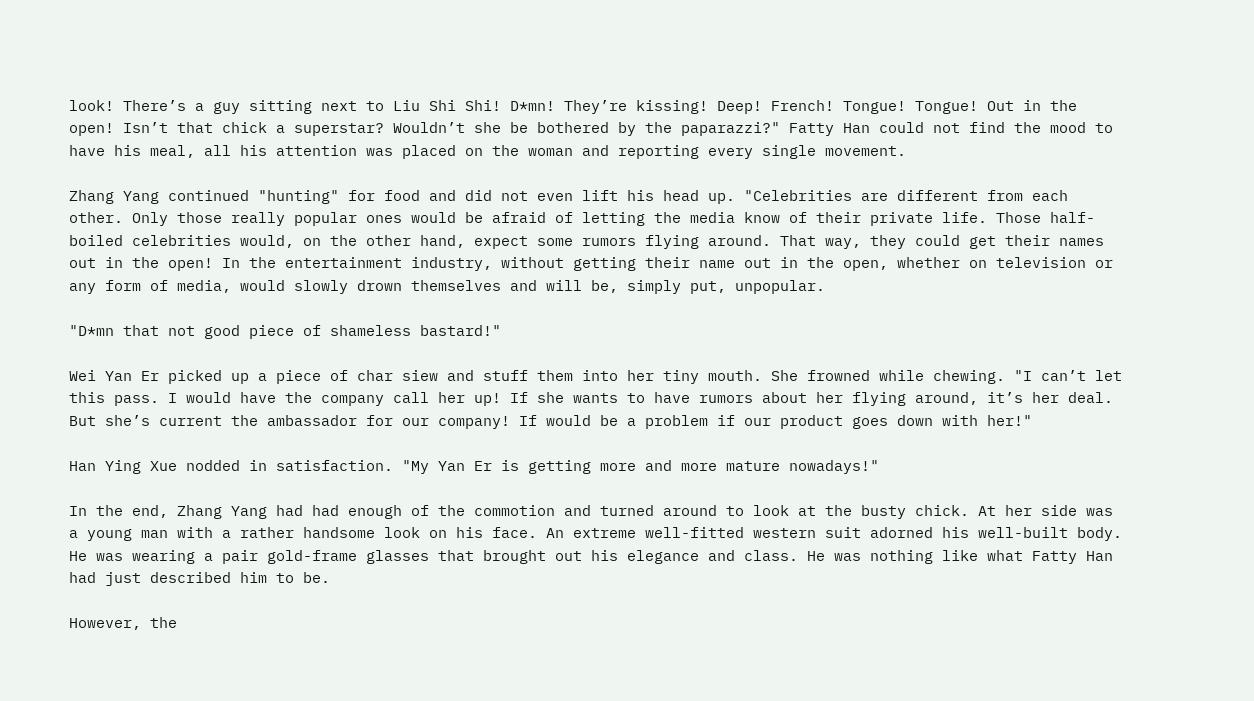look! There’s a guy sitting next to Liu Shi Shi! D*mn! They’re kissing! Deep! French! Tongue! Tongue! Out in the open! Isn’t that chick a superstar? Wouldn’t she be bothered by the paparazzi?" Fatty Han could not find the mood to have his meal, all his attention was placed on the woman and reporting every single movement.

Zhang Yang continued "hunting" for food and did not even lift his head up. "Celebrities are different from each other. Only those really popular ones would be afraid of letting the media know of their private life. Those half-boiled celebrities would, on the other hand, expect some rumors flying around. That way, they could get their names out in the open! In the entertainment industry, without getting their name out in the open, whether on television or any form of media, would slowly drown themselves and will be, simply put, unpopular.

"D*mn that not good piece of shameless bastard!"

Wei Yan Er picked up a piece of char siew and stuff them into her tiny mouth. She frowned while chewing. "I can’t let this pass. I would have the company call her up! If she wants to have rumors about her flying around, it’s her deal. But she’s current the ambassador for our company! If would be a problem if our product goes down with her!"

Han Ying Xue nodded in satisfaction. "My Yan Er is getting more and more mature nowadays!"

In the end, Zhang Yang had had enough of the commotion and turned around to look at the busty chick. At her side was a young man with a rather handsome look on his face. An extreme well-fitted western suit adorned his well-built body. He was wearing a pair gold-frame glasses that brought out his elegance and class. He was nothing like what Fatty Han had just described him to be.

However, the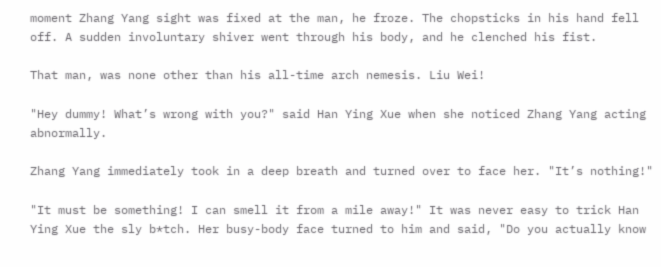moment Zhang Yang sight was fixed at the man, he froze. The chopsticks in his hand fell off. A sudden involuntary shiver went through his body, and he clenched his fist.

That man, was none other than his all-time arch nemesis. Liu Wei!

"Hey dummy! What’s wrong with you?" said Han Ying Xue when she noticed Zhang Yang acting abnormally.

Zhang Yang immediately took in a deep breath and turned over to face her. "It’s nothing!"

"It must be something! I can smell it from a mile away!" It was never easy to trick Han Ying Xue the sly b*tch. Her busy-body face turned to him and said, "Do you actually know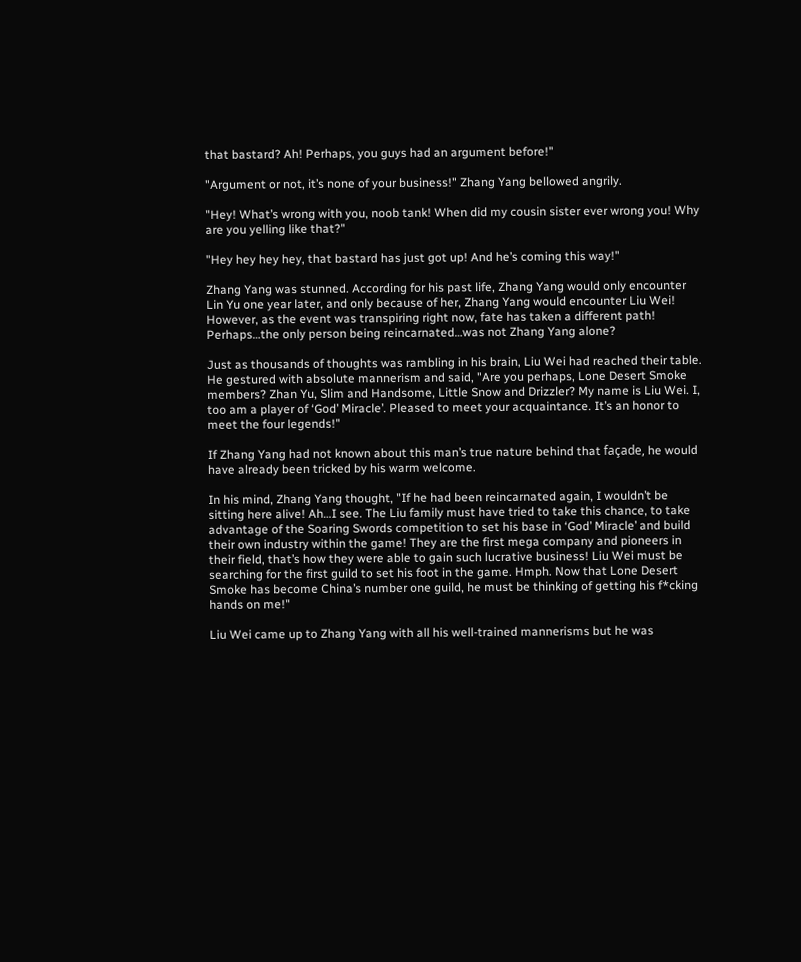that bastard? Ah! Perhaps, you guys had an argument before!"

"Argument or not, it’s none of your business!" Zhang Yang bellowed angrily.

"Hey! What’s wrong with you, noob tank! When did my cousin sister ever wrong you! Why are you yelling like that?"

"Hey hey hey hey, that bastard has just got up! And he’s coming this way!"

Zhang Yang was stunned. According for his past life, Zhang Yang would only encounter Lin Yu one year later, and only because of her, Zhang Yang would encounter Liu Wei! However, as the event was transpiring right now, fate has taken a different path! Perhaps…the only person being reincarnated…was not Zhang Yang alone?

Just as thousands of thoughts was rambling in his brain, Liu Wei had reached their table. He gestured with absolute mannerism and said, "Are you perhaps, Lone Desert Smoke members? Zhan Yu, Slim and Handsome, Little Snow and Drizzler? My name is Liu Wei. I, too am a player of ‘God’ Miracle’. Pleased to meet your acquaintance. It’s an honor to meet the four legends!"

If Zhang Yang had not known about this man’s true nature behind that façade, he would have already been tricked by his warm welcome.

In his mind, Zhang Yang thought, "If he had been reincarnated again, I wouldn’t be sitting here alive! Ah…I see. The Liu family must have tried to take this chance, to take advantage of the Soaring Swords competition to set his base in ‘God’ Miracle’ and build their own industry within the game! They are the first mega company and pioneers in their field, that’s how they were able to gain such lucrative business! Liu Wei must be searching for the first guild to set his foot in the game. Hmph. Now that Lone Desert Smoke has become China’s number one guild, he must be thinking of getting his f*cking hands on me!"

Liu Wei came up to Zhang Yang with all his well-trained mannerisms but he was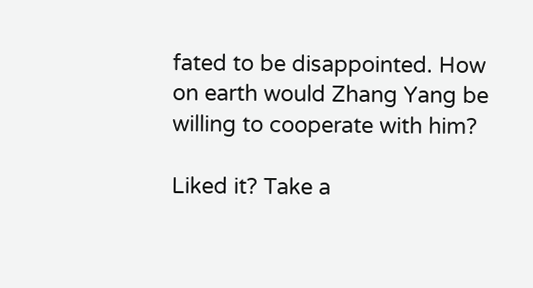fated to be disappointed. How on earth would Zhang Yang be willing to cooperate with him?

Liked it? Take a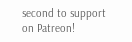second to support on Patreon!